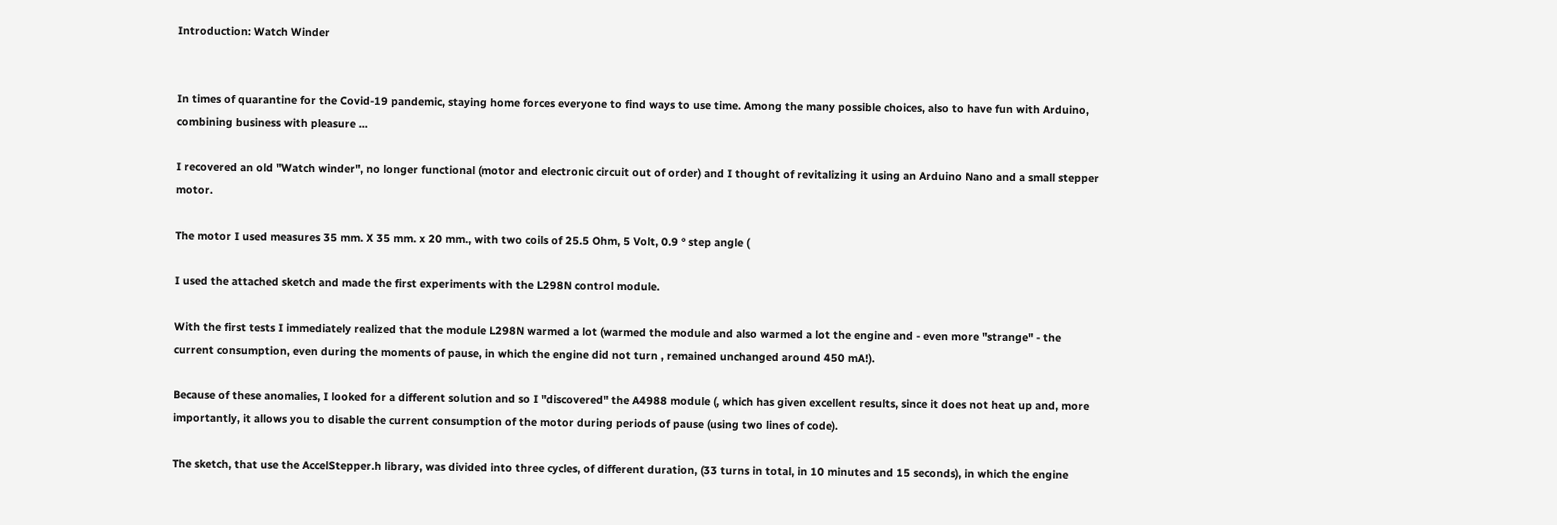Introduction: Watch Winder


In times of quarantine for the Covid-19 pandemic, staying home forces everyone to find ways to use time. Among the many possible choices, also to have fun with Arduino, combining business with pleasure ...

I recovered an old "Watch winder", no longer functional (motor and electronic circuit out of order) and I thought of revitalizing it using an Arduino Nano and a small stepper motor.

The motor I used measures 35 mm. X 35 mm. x 20 mm., with two coils of 25.5 Ohm, 5 Volt, 0.9 ° step angle (

I used the attached sketch and made the first experiments with the L298N control module.

With the first tests I immediately realized that the module L298N warmed a lot (warmed the module and also warmed a lot the engine and - even more "strange" - the current consumption, even during the moments of pause, in which the engine did not turn , remained unchanged around 450 mA!).

Because of these anomalies, I looked for a different solution and so I "discovered" the A4988 module (, which has given excellent results, since it does not heat up and, more importantly, it allows you to disable the current consumption of the motor during periods of pause (using two lines of code).

The sketch, that use the AccelStepper.h library, was divided into three cycles, of different duration, (33 turns in total, in 10 minutes and 15 seconds), in which the engine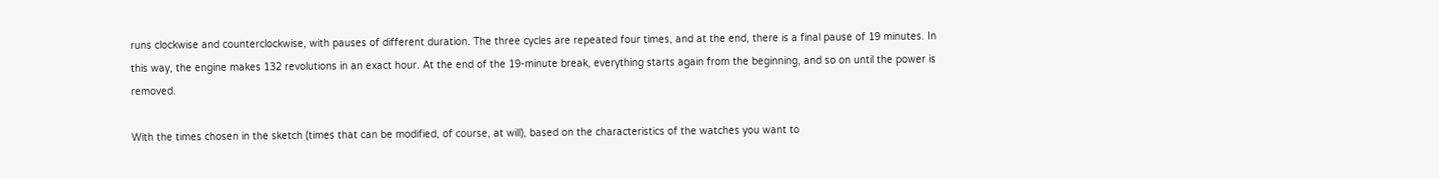runs clockwise and counterclockwise, with pauses of different duration. The three cycles are repeated four times, and at the end, there is a final pause of 19 minutes. In this way, the engine makes 132 revolutions in an exact hour. At the end of the 19-minute break, everything starts again from the beginning, and so on until the power is removed.

With the times chosen in the sketch (times that can be modified, of course, at will), based on the characteristics of the watches you want to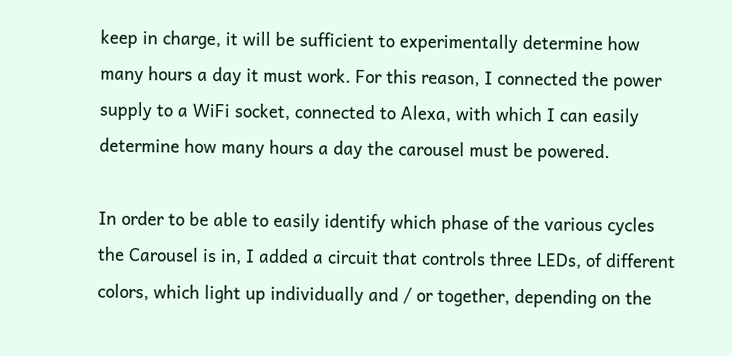keep in charge, it will be sufficient to experimentally determine how many hours a day it must work. For this reason, I connected the power supply to a WiFi socket, connected to Alexa, with which I can easily determine how many hours a day the carousel must be powered.

In order to be able to easily identify which phase of the various cycles the Carousel is in, I added a circuit that controls three LEDs, of different colors, which light up individually and / or together, depending on the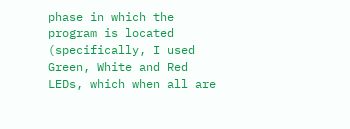phase in which the program is located (specifically, I used Green, White and Red LEDs, which when all are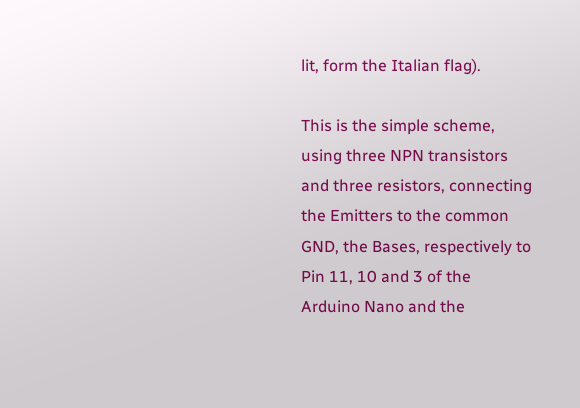lit, form the Italian flag).

This is the simple scheme, using three NPN transistors and three resistors, connecting the Emitters to the common GND, the Bases, respectively to Pin 11, 10 and 3 of the Arduino Nano and the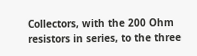Collectors, with the 200 Ohm resistors in series, to the three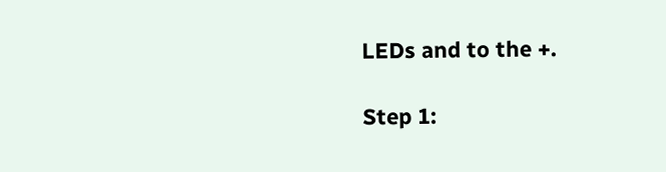LEDs and to the +.

Step 1: